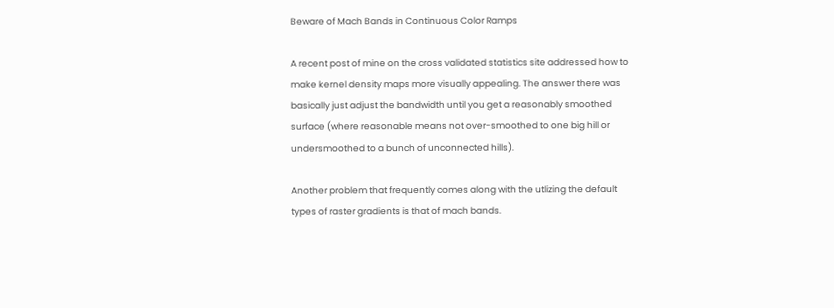Beware of Mach Bands in Continuous Color Ramps

A recent post of mine on the cross validated statistics site addressed how to make kernel density maps more visually appealing. The answer there was basically just adjust the bandwidth until you get a reasonably smoothed surface (where reasonable means not over-smoothed to one big hill or undersmoothed to a bunch of unconnected hills).

Another problem that frequently comes along with the utlizing the default types of raster gradients is that of mach bands.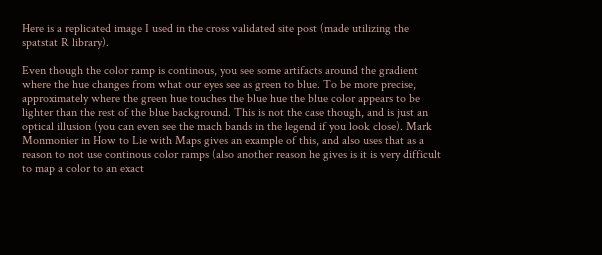Here is a replicated image I used in the cross validated site post (made utilizing the spatstat R library).

Even though the color ramp is continous, you see some artifacts around the gradient where the hue changes from what our eyes see as green to blue. To be more precise, approximately where the green hue touches the blue hue the blue color appears to be lighter than the rest of the blue background. This is not the case though, and is just an optical illusion (you can even see the mach bands in the legend if you look close). Mark Monmonier in How to Lie with Maps gives an example of this, and also uses that as a reason to not use continous color ramps (also another reason he gives is it is very difficult to map a color to an exact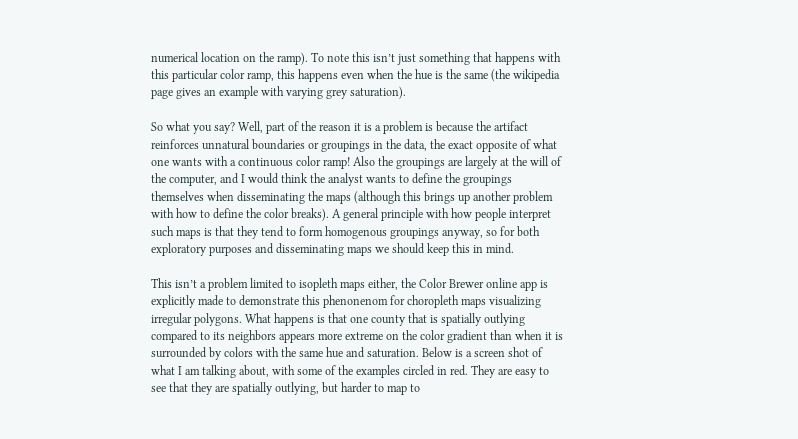numerical location on the ramp). To note this isn’t just something that happens with this particular color ramp, this happens even when the hue is the same (the wikipedia page gives an example with varying grey saturation).

So what you say? Well, part of the reason it is a problem is because the artifact reinforces unnatural boundaries or groupings in the data, the exact opposite of what one wants with a continuous color ramp! Also the groupings are largely at the will of the computer, and I would think the analyst wants to define the groupings themselves when disseminating the maps (although this brings up another problem with how to define the color breaks). A general principle with how people interpret such maps is that they tend to form homogenous groupings anyway, so for both exploratory purposes and disseminating maps we should keep this in mind.

This isn’t a problem limited to isopleth maps either, the Color Brewer online app is explicitly made to demonstrate this phenonenom for choropleth maps visualizing irregular polygons. What happens is that one county that is spatially outlying compared to its neighbors appears more extreme on the color gradient than when it is surrounded by colors with the same hue and saturation. Below is a screen shot of what I am talking about, with some of the examples circled in red. They are easy to see that they are spatially outlying, but harder to map to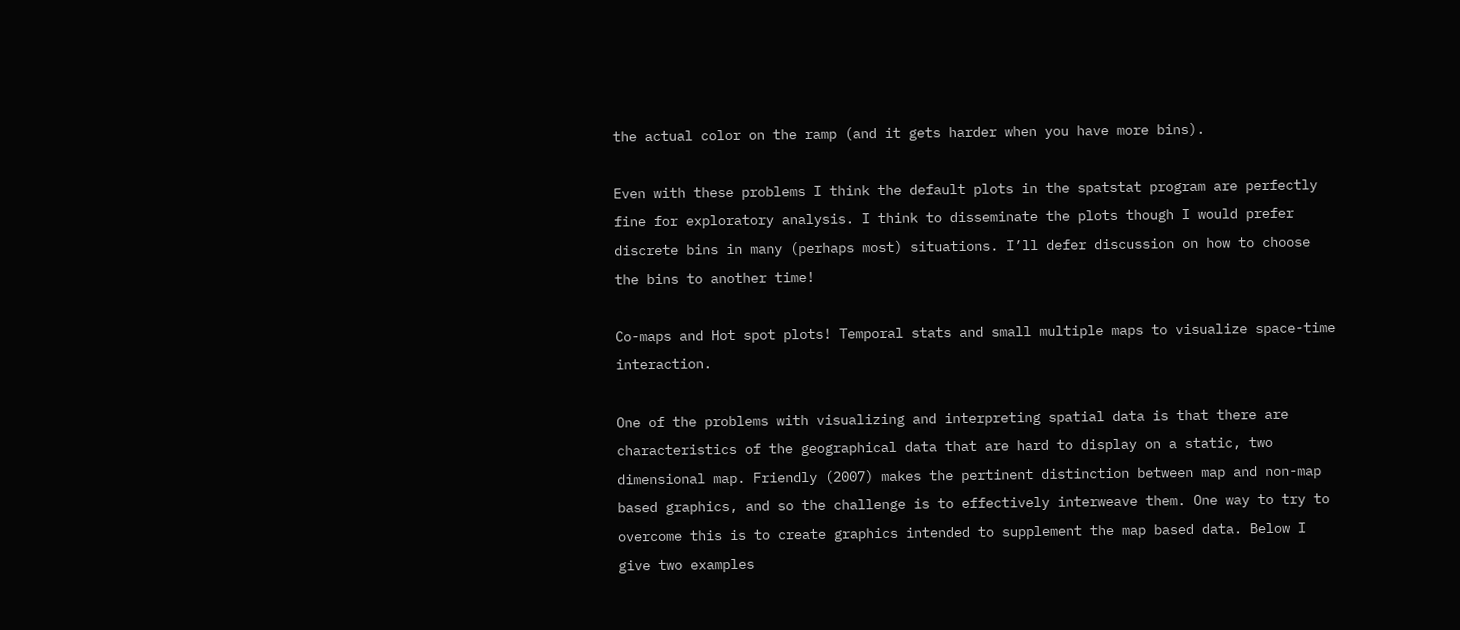the actual color on the ramp (and it gets harder when you have more bins).

Even with these problems I think the default plots in the spatstat program are perfectly fine for exploratory analysis. I think to disseminate the plots though I would prefer discrete bins in many (perhaps most) situations. I’ll defer discussion on how to choose the bins to another time!

Co-maps and Hot spot plots! Temporal stats and small multiple maps to visualize space-time interaction.

One of the problems with visualizing and interpreting spatial data is that there are characteristics of the geographical data that are hard to display on a static, two dimensional map. Friendly (2007) makes the pertinent distinction between map and non-map based graphics, and so the challenge is to effectively interweave them. One way to try to overcome this is to create graphics intended to supplement the map based data. Below I give two examples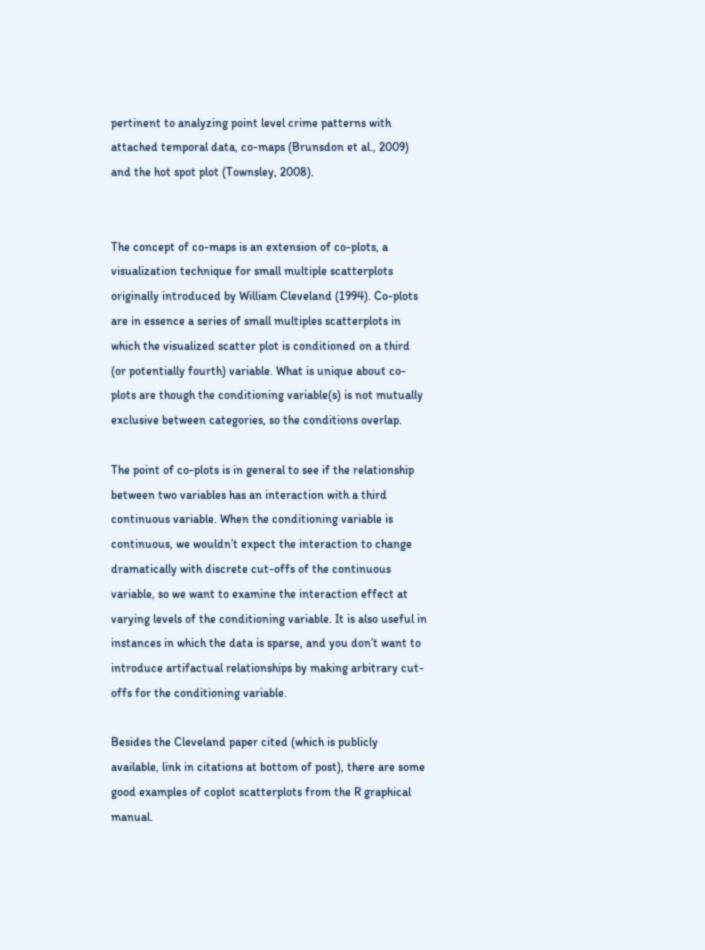pertinent to analyzing point level crime patterns with attached temporal data, co-maps (Brunsdon et al., 2009) and the hot spot plot (Townsley, 2008).


The concept of co-maps is an extension of co-plots, a visualization technique for small multiple scatterplots originally introduced by William Cleveland (1994). Co-plots are in essence a series of small multiples scatterplots in which the visualized scatter plot is conditioned on a third (or potentially fourth) variable. What is unique about co-plots are though the conditioning variable(s) is not mutually exclusive between categories, so the conditions overlap.

The point of co-plots is in general to see if the relationship between two variables has an interaction with a third continuous variable. When the conditioning variable is continuous, we wouldn’t expect the interaction to change dramatically with discrete cut-offs of the continuous variable, so we want to examine the interaction effect at varying levels of the conditioning variable. It is also useful in instances in which the data is sparse, and you don’t want to introduce artifactual relationships by making arbitrary cut-offs for the conditioning variable.

Besides the Cleveland paper cited (which is publicly available, link in citations at bottom of post), there are some good examples of coplot scatterplots from the R graphical manual.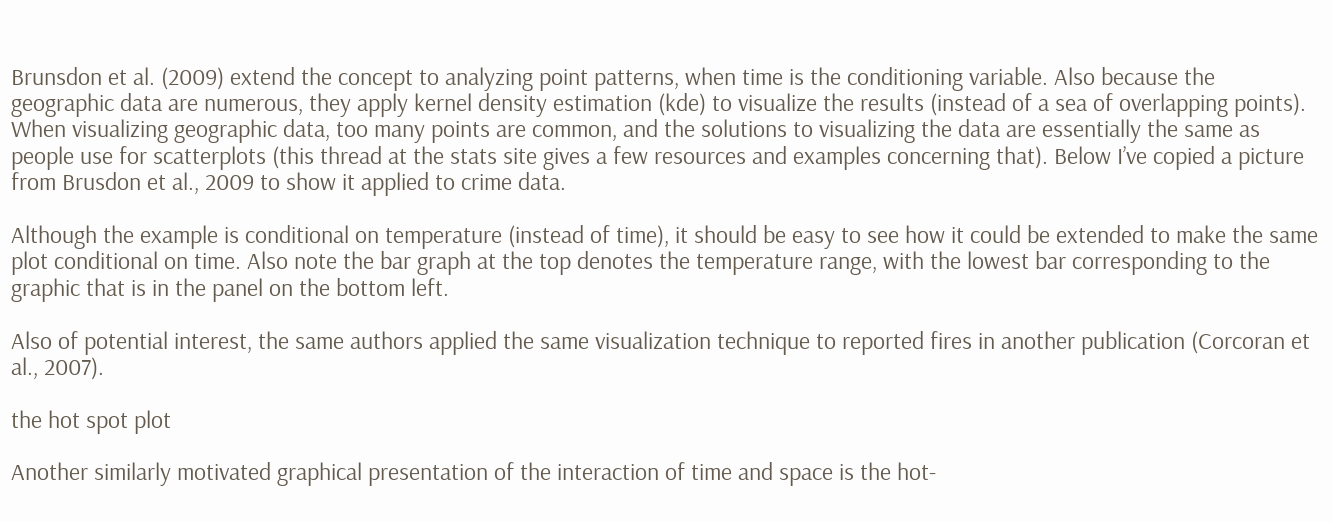Brunsdon et al. (2009) extend the concept to analyzing point patterns, when time is the conditioning variable. Also because the geographic data are numerous, they apply kernel density estimation (kde) to visualize the results (instead of a sea of overlapping points). When visualizing geographic data, too many points are common, and the solutions to visualizing the data are essentially the same as people use for scatterplots (this thread at the stats site gives a few resources and examples concerning that). Below I’ve copied a picture from Brusdon et al., 2009 to show it applied to crime data.

Although the example is conditional on temperature (instead of time), it should be easy to see how it could be extended to make the same plot conditional on time. Also note the bar graph at the top denotes the temperature range, with the lowest bar corresponding to the graphic that is in the panel on the bottom left.

Also of potential interest, the same authors applied the same visualization technique to reported fires in another publication (Corcoran et al., 2007).

the hot spot plot

Another similarly motivated graphical presentation of the interaction of time and space is the hot-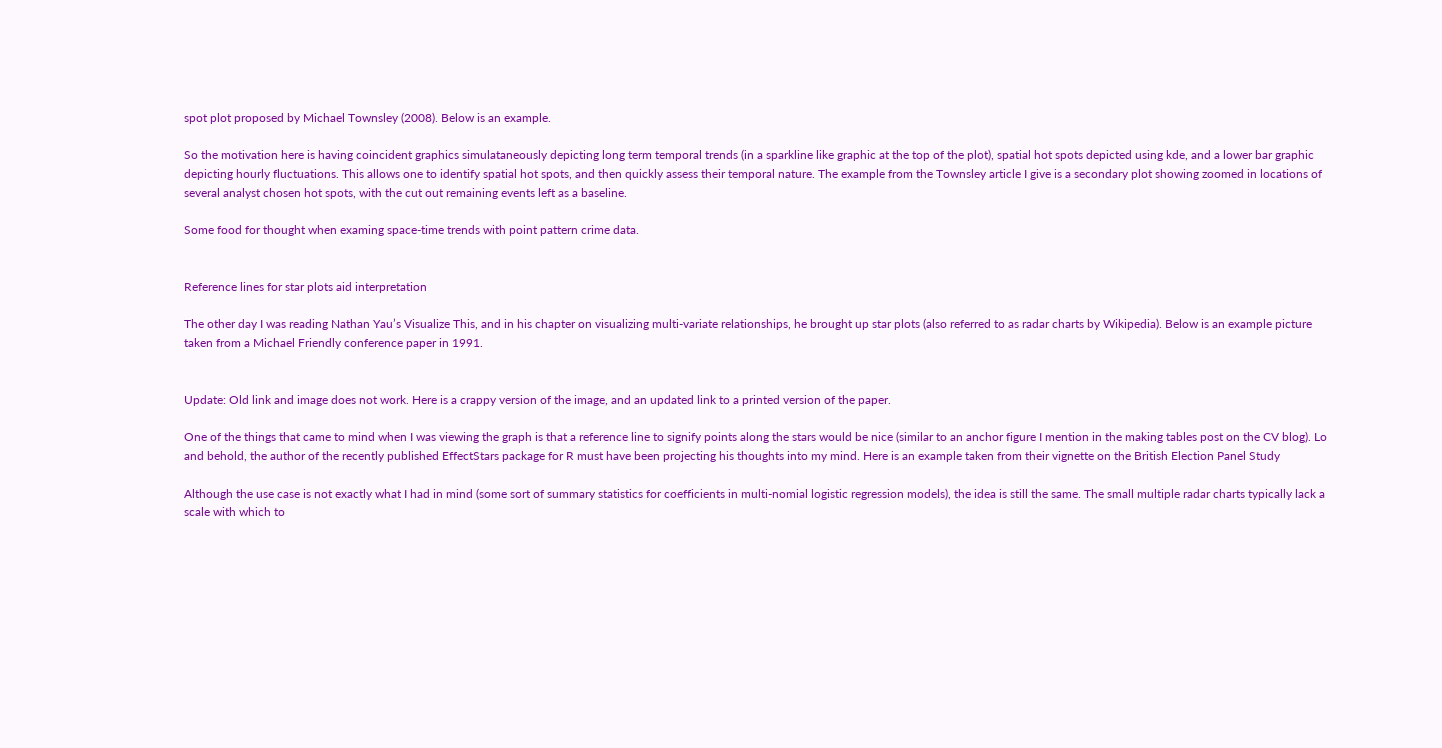spot plot proposed by Michael Townsley (2008). Below is an example.

So the motivation here is having coincident graphics simulataneously depicting long term temporal trends (in a sparkline like graphic at the top of the plot), spatial hot spots depicted using kde, and a lower bar graphic depicting hourly fluctuations. This allows one to identify spatial hot spots, and then quickly assess their temporal nature. The example from the Townsley article I give is a secondary plot showing zoomed in locations of several analyst chosen hot spots, with the cut out remaining events left as a baseline.

Some food for thought when examing space-time trends with point pattern crime data.


Reference lines for star plots aid interpretation

The other day I was reading Nathan Yau’s Visualize This, and in his chapter on visualizing multi-variate relationships, he brought up star plots (also referred to as radar charts by Wikipedia). Below is an example picture taken from a Michael Friendly conference paper in 1991.


Update: Old link and image does not work. Here is a crappy version of the image, and an updated link to a printed version of the paper.

One of the things that came to mind when I was viewing the graph is that a reference line to signify points along the stars would be nice (similar to an anchor figure I mention in the making tables post on the CV blog). Lo and behold, the author of the recently published EffectStars package for R must have been projecting his thoughts into my mind. Here is an example taken from their vignette on the British Election Panel Study

Although the use case is not exactly what I had in mind (some sort of summary statistics for coefficients in multi-nomial logistic regression models), the idea is still the same. The small multiple radar charts typically lack a scale with which to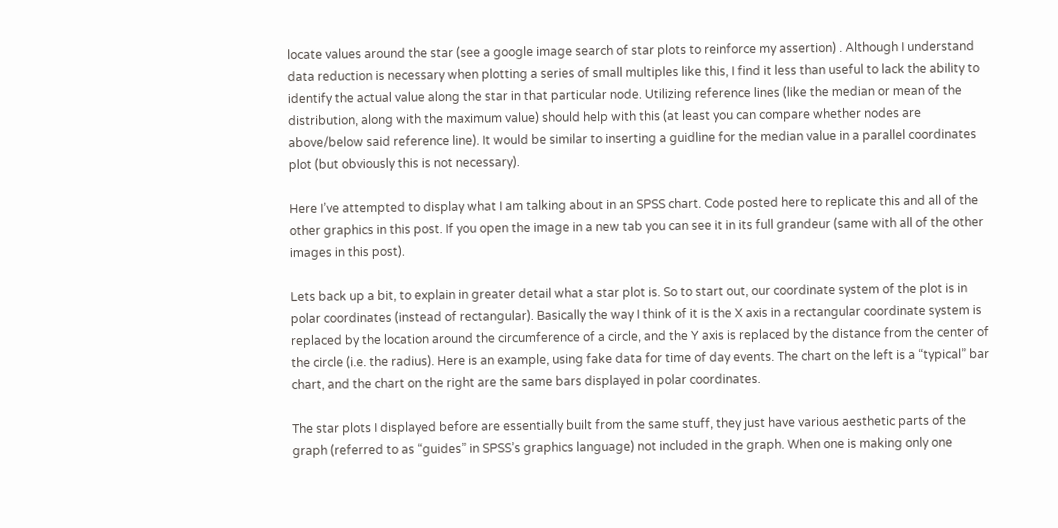locate values around the star (see a google image search of star plots to reinforce my assertion) . Although I understand data reduction is necessary when plotting a series of small multiples like this, I find it less than useful to lack the ability to identify the actual value along the star in that particular node. Utilizing reference lines (like the median or mean of the distribution, along with the maximum value) should help with this (at least you can compare whether nodes are above/below said reference line). It would be similar to inserting a guidline for the median value in a parallel coordinates plot (but obviously this is not necessary).

Here I’ve attempted to display what I am talking about in an SPSS chart. Code posted here to replicate this and all of the other graphics in this post. If you open the image in a new tab you can see it in its full grandeur (same with all of the other images in this post).

Lets back up a bit, to explain in greater detail what a star plot is. So to start out, our coordinate system of the plot is in polar coordinates (instead of rectangular). Basically the way I think of it is the X axis in a rectangular coordinate system is replaced by the location around the circumference of a circle, and the Y axis is replaced by the distance from the center of the circle (i.e. the radius). Here is an example, using fake data for time of day events. The chart on the left is a “typical” bar chart, and the chart on the right are the same bars displayed in polar coordinates.

The star plots I displayed before are essentially built from the same stuff, they just have various aesthetic parts of the graph (referred to as “guides” in SPSS’s graphics language) not included in the graph. When one is making only one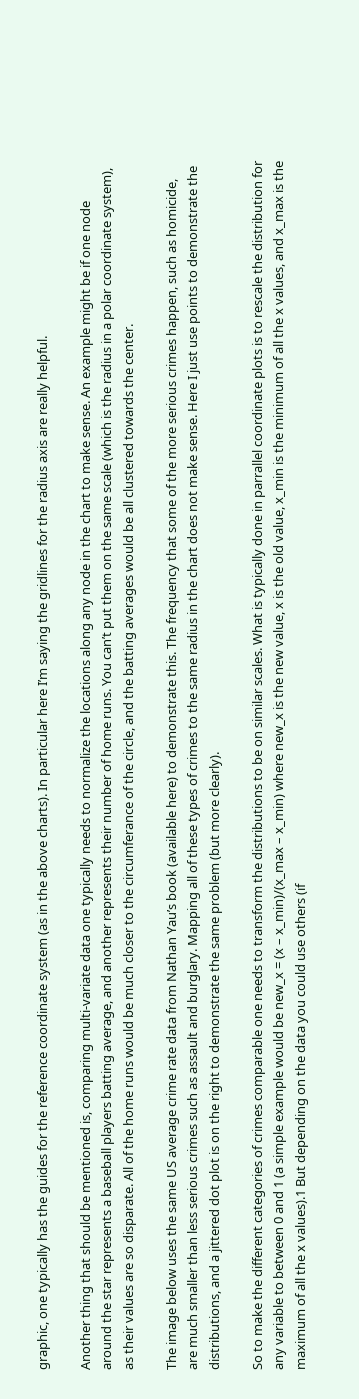graphic, one typically has the guides for the reference coordinate system (as in the above charts). In particular here I’m saying the gridlines for the radius axis are really helpful.

Another thing that should be mentioned is, comparing multi-variate data one typically needs to normalize the locations along any node in the chart to make sense. An example might be if one node around the star represents a baseball players batting average, and another represents their number of home runs. You can’t put them on the same scale (which is the radius in a polar coordinate system), as their values are so disparate. All of the home runs would be much closer to the circumferance of the circle, and the batting averages would be all clustered towards the center.

The image below uses the same US average crime rate data from Nathan Yau’s book (available here) to demonstrate this. The frequency that some of the more serious crimes happen, such as homicide, are much smaller than less serious crimes such as assault and burglary. Mapping all of these types of crimes to the same radius in the chart does not make sense. Here I just use points to demonstrate the distributions, and a jittered dot plot is on the right to demonstrate the same problem (but more clearly).

So to make the different categories of crimes comparable one needs to transform the distributions to be on similar scales. What is typically done in parrallel coordinate plots is to rescale the distribution for any variable to between 0 and 1 (a simple example would be new_x = (x – x_min)/(x_max – x_min) where new_x is the new value, x is the old value, x_min is the minimum of all the x values, and x_max is the maximum of all the x values).1 But depending on the data you could use others (if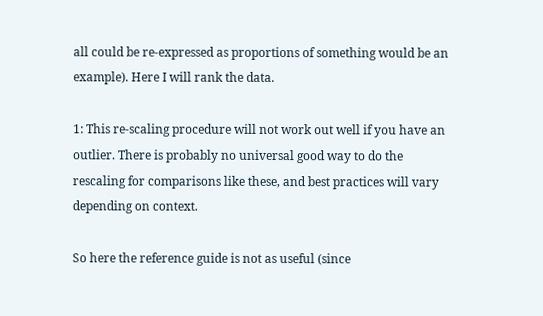all could be re-expressed as proportions of something would be an example). Here I will rank the data.

1: This re-scaling procedure will not work out well if you have an outlier. There is probably no universal good way to do the rescaling for comparisons like these, and best practices will vary depending on context.

So here the reference guide is not as useful (since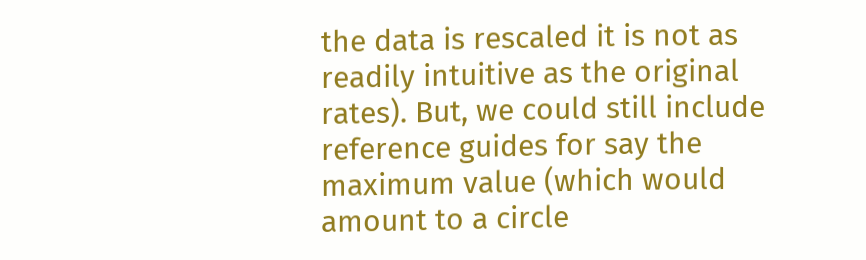the data is rescaled it is not as readily intuitive as the original rates). But, we could still include reference guides for say the maximum value (which would amount to a circle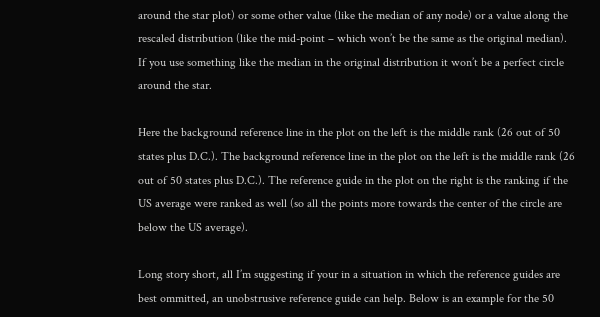around the star plot) or some other value (like the median of any node) or a value along the rescaled distribution (like the mid-point – which won’t be the same as the original median). If you use something like the median in the original distribution it won’t be a perfect circle around the star.

Here the background reference line in the plot on the left is the middle rank (26 out of 50 states plus D.C.). The background reference line in the plot on the left is the middle rank (26 out of 50 states plus D.C.). The reference guide in the plot on the right is the ranking if the US average were ranked as well (so all the points more towards the center of the circle are below the US average).

Long story short, all I’m suggesting if your in a situation in which the reference guides are best ommitted, an unobstrusive reference guide can help. Below is an example for the 50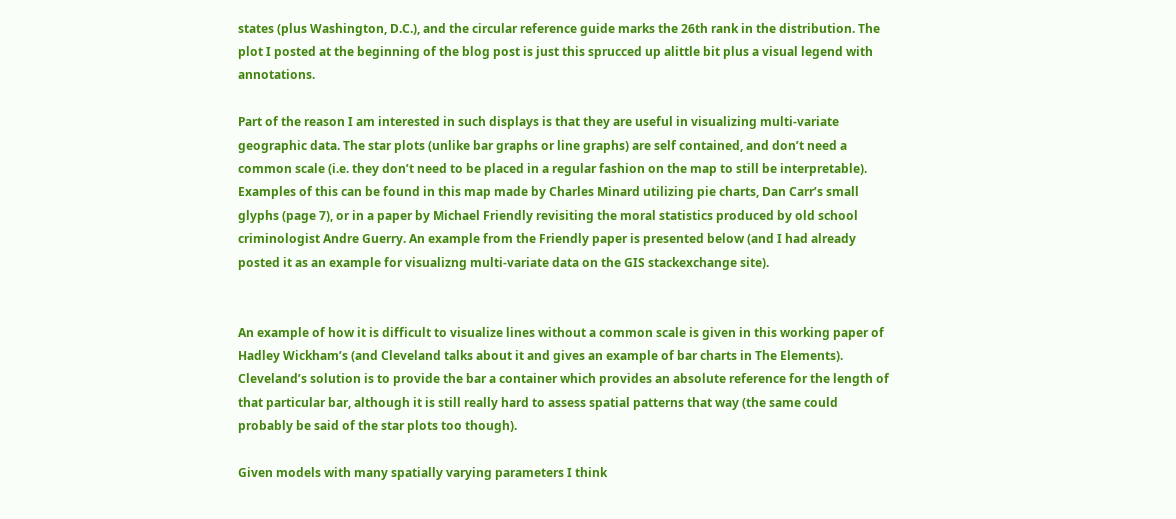states (plus Washington, D.C.), and the circular reference guide marks the 26th rank in the distribution. The plot I posted at the beginning of the blog post is just this sprucced up alittle bit plus a visual legend with annotations.

Part of the reason I am interested in such displays is that they are useful in visualizing multi-variate geographic data. The star plots (unlike bar graphs or line graphs) are self contained, and don’t need a common scale (i.e. they don’t need to be placed in a regular fashion on the map to still be interpretable). Examples of this can be found in this map made by Charles Minard utilizing pie charts, Dan Carr’s small glyphs (page 7), or in a paper by Michael Friendly revisiting the moral statistics produced by old school criminologist Andre Guerry. An example from the Friendly paper is presented below (and I had already posted it as an example for visualizng multi-variate data on the GIS stackexchange site).


An example of how it is difficult to visualize lines without a common scale is given in this working paper of Hadley Wickham’s (and Cleveland talks about it and gives an example of bar charts in The Elements). Cleveland’s solution is to provide the bar a container which provides an absolute reference for the length of that particular bar, although it is still really hard to assess spatial patterns that way (the same could probably be said of the star plots too though).

Given models with many spatially varying parameters I think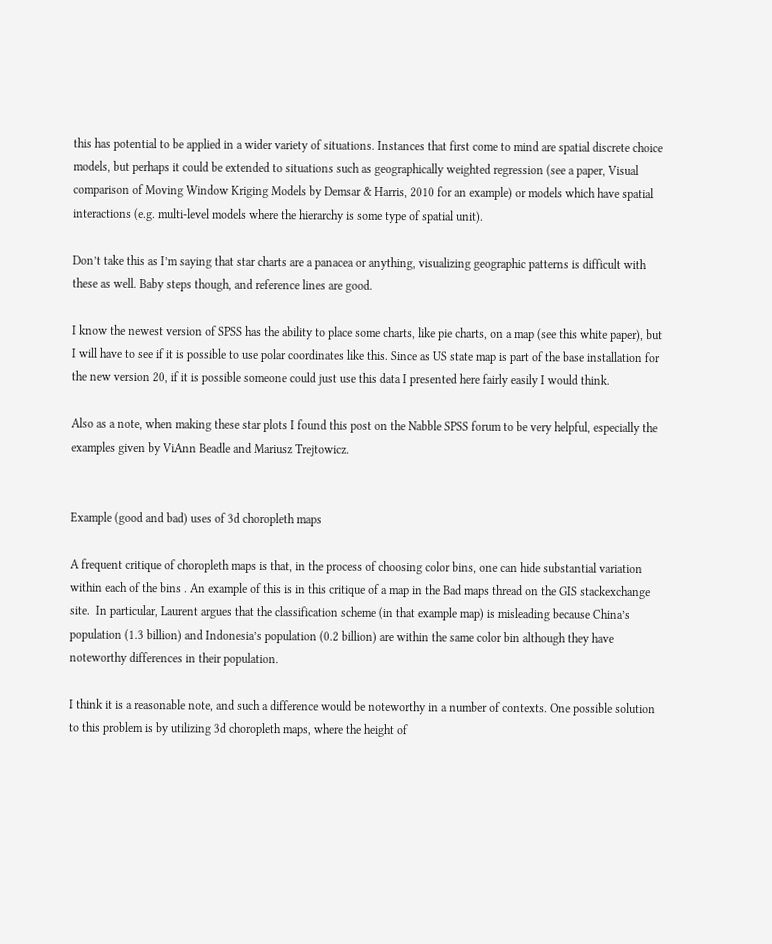this has potential to be applied in a wider variety of situations. Instances that first come to mind are spatial discrete choice models, but perhaps it could be extended to situations such as geographically weighted regression (see a paper, Visual comparison of Moving Window Kriging Models by Demsar & Harris, 2010 for an example) or models which have spatial interactions (e.g. multi-level models where the hierarchy is some type of spatial unit).

Don’t take this as I’m saying that star charts are a panacea or anything, visualizing geographic patterns is difficult with these as well. Baby steps though, and reference lines are good.

I know the newest version of SPSS has the ability to place some charts, like pie charts, on a map (see this white paper), but I will have to see if it is possible to use polar coordinates like this. Since as US state map is part of the base installation for the new version 20, if it is possible someone could just use this data I presented here fairly easily I would think.

Also as a note, when making these star plots I found this post on the Nabble SPSS forum to be very helpful, especially the examples given by ViAnn Beadle and Mariusz Trejtowicz.


Example (good and bad) uses of 3d choropleth maps

A frequent critique of choropleth maps is that, in the process of choosing color bins, one can hide substantial variation within each of the bins . An example of this is in this critique of a map in the Bad maps thread on the GIS stackexchange site.  In particular, Laurent argues that the classification scheme (in that example map) is misleading because China’s population (1.3 billion) and Indonesia’s population (0.2 billion) are within the same color bin although they have noteworthy differences in their population.

I think it is a reasonable note, and such a difference would be noteworthy in a number of contexts. One possible solution to this problem is by utilizing 3d choropleth maps, where the height of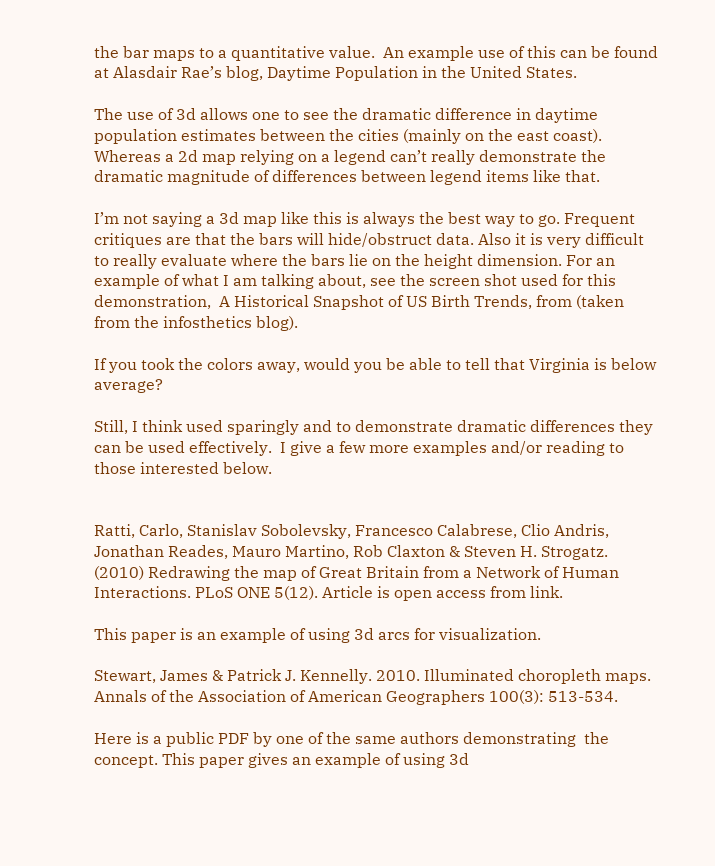the bar maps to a quantitative value.  An example use of this can be found at Alasdair Rae’s blog, Daytime Population in the United States.

The use of 3d allows one to see the dramatic difference in daytime population estimates between the cities (mainly on the east coast).  Whereas a 2d map relying on a legend can’t really demonstrate the dramatic magnitude of differences between legend items like that.

I’m not saying a 3d map like this is always the best way to go. Frequent critiques are that the bars will hide/obstruct data. Also it is very difficult to really evaluate where the bars lie on the height dimension. For an example of what I am talking about, see the screen shot used for this demonstration,  A Historical Snapshot of US Birth Trends, from (taken from the infosthetics blog).

If you took the colors away, would you be able to tell that Virginia is below average?

Still, I think used sparingly and to demonstrate dramatic differences they can be used effectively.  I give a few more examples and/or reading to those interested below.


Ratti, Carlo, Stanislav Sobolevsky, Francesco Calabrese, Clio Andris, Jonathan Reades, Mauro Martino, Rob Claxton & Steven H. Strogatz. (2010) Redrawing the map of Great Britain from a Network of Human Interactions. PLoS ONE 5(12). Article is open access from link.

This paper is an example of using 3d arcs for visualization.

Stewart, James & Patrick J. Kennelly. 2010. Illuminated choropleth maps. Annals of the Association of American Geographers 100(3): 513-534.

Here is a public PDF by one of the same authors demonstrating  the concept. This paper gives an example of using 3d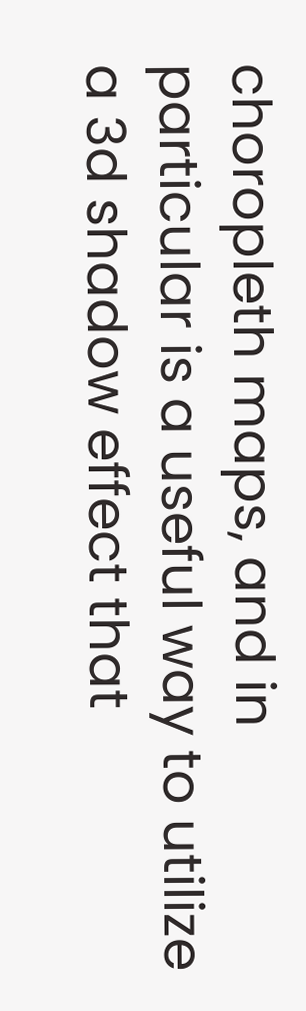choropleth maps, and in particular is a useful way to utilize a 3d shadow effect that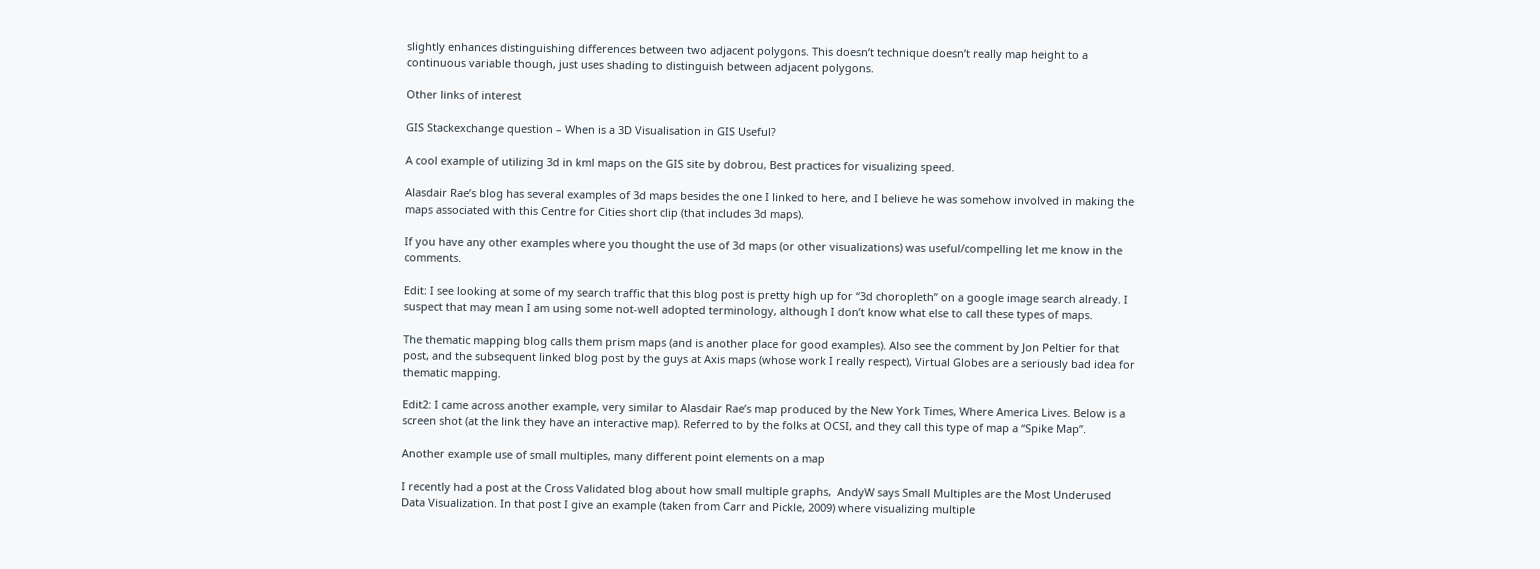slightly enhances distinguishing differences between two adjacent polygons. This doesn’t technique doesn’t really map height to a continuous variable though, just uses shading to distinguish between adjacent polygons.

Other links of interest

GIS Stackexchange question – When is a 3D Visualisation in GIS Useful?

A cool example of utilizing 3d in kml maps on the GIS site by dobrou, Best practices for visualizing speed.

Alasdair Rae’s blog has several examples of 3d maps besides the one I linked to here, and I believe he was somehow involved in making the maps associated with this Centre for Cities short clip (that includes 3d maps).

If you have any other examples where you thought the use of 3d maps (or other visualizations) was useful/compelling let me know in the comments.

Edit: I see looking at some of my search traffic that this blog post is pretty high up for “3d choropleth” on a google image search already. I suspect that may mean I am using some not-well adopted terminology, although I don’t know what else to call these types of maps.

The thematic mapping blog calls them prism maps (and is another place for good examples). Also see the comment by Jon Peltier for that post, and the subsequent linked blog post by the guys at Axis maps (whose work I really respect), Virtual Globes are a seriously bad idea for thematic mapping.

Edit2: I came across another example, very similar to Alasdair Rae’s map produced by the New York Times, Where America Lives. Below is a screen shot (at the link they have an interactive map). Referred to by the folks at OCSI, and they call this type of map a “Spike Map”.

Another example use of small multiples, many different point elements on a map

I recently had a post at the Cross Validated blog about how small multiple graphs,  AndyW says Small Multiples are the Most Underused Data Visualization. In that post I give an example (taken from Carr and Pickle, 2009) where visualizing multiple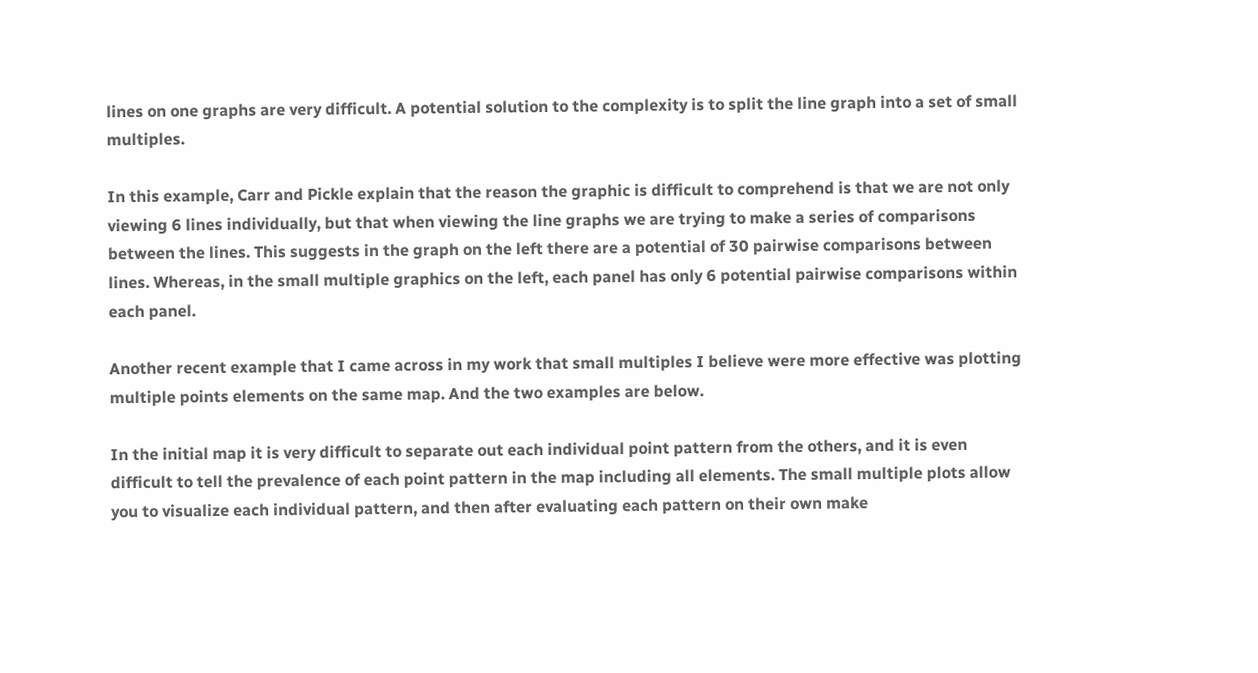lines on one graphs are very difficult. A potential solution to the complexity is to split the line graph into a set of small multiples.

In this example, Carr and Pickle explain that the reason the graphic is difficult to comprehend is that we are not only viewing 6 lines individually, but that when viewing the line graphs we are trying to make a series of comparisons between the lines. This suggests in the graph on the left there are a potential of 30 pairwise comparisons between lines. Whereas, in the small multiple graphics on the left, each panel has only 6 potential pairwise comparisons within each panel.

Another recent example that I came across in my work that small multiples I believe were more effective was plotting multiple points elements on the same map. And the two examples are below.

In the initial map it is very difficult to separate out each individual point pattern from the others, and it is even difficult to tell the prevalence of each point pattern in the map including all elements. The small multiple plots allow you to visualize each individual pattern, and then after evaluating each pattern on their own make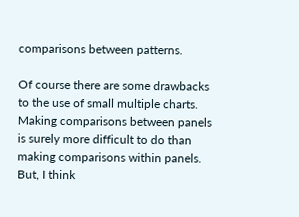comparisons between patterns.

Of course there are some drawbacks to the use of small multiple charts. Making comparisons between panels is surely more difficult to do than making comparisons within panels. But, I think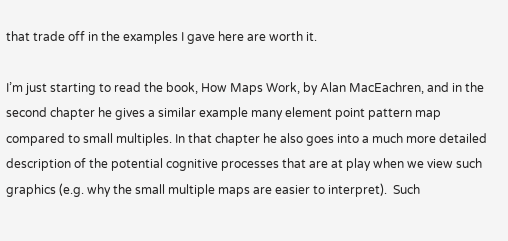that trade off in the examples I gave here are worth it.

I’m just starting to read the book, How Maps Work, by Alan MacEachren, and in the second chapter he gives a similar example many element point pattern map compared to small multiples. In that chapter he also goes into a much more detailed description of the potential cognitive processes that are at play when we view such graphics (e.g. why the small multiple maps are easier to interpret).  Such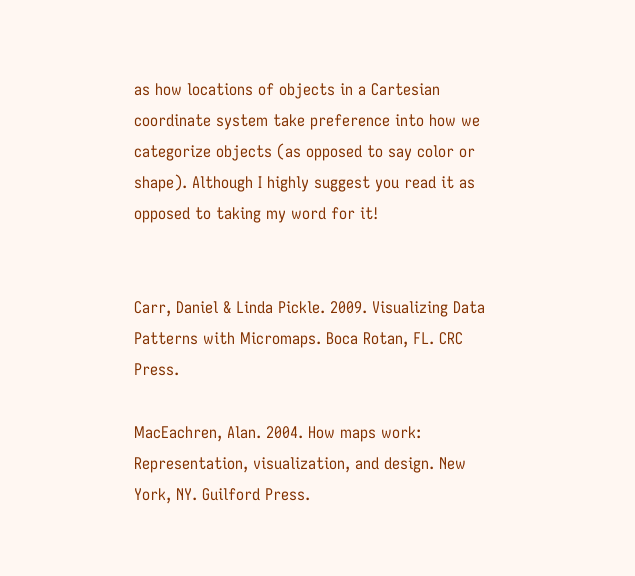as how locations of objects in a Cartesian coordinate system take preference into how we categorize objects (as opposed to say color or shape). Although I highly suggest you read it as opposed to taking my word for it!


Carr, Daniel & Linda Pickle. 2009. Visualizing Data Patterns with Micromaps. Boca Rotan, FL. CRC Press.

MacEachren, Alan. 2004. How maps work: Representation, visualization, and design. New York, NY. Guilford Press.